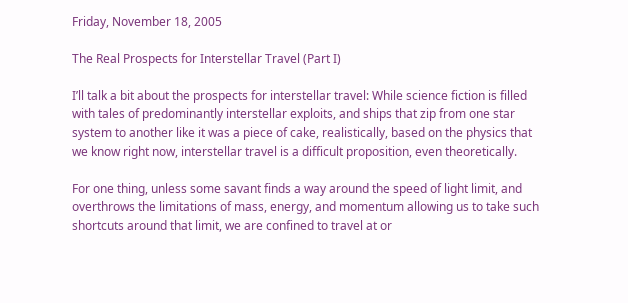Friday, November 18, 2005

The Real Prospects for Interstellar Travel (Part I)

I’ll talk a bit about the prospects for interstellar travel: While science fiction is filled with tales of predominantly interstellar exploits, and ships that zip from one star system to another like it was a piece of cake, realistically, based on the physics that we know right now, interstellar travel is a difficult proposition, even theoretically.

For one thing, unless some savant finds a way around the speed of light limit, and overthrows the limitations of mass, energy, and momentum allowing us to take such shortcuts around that limit, we are confined to travel at or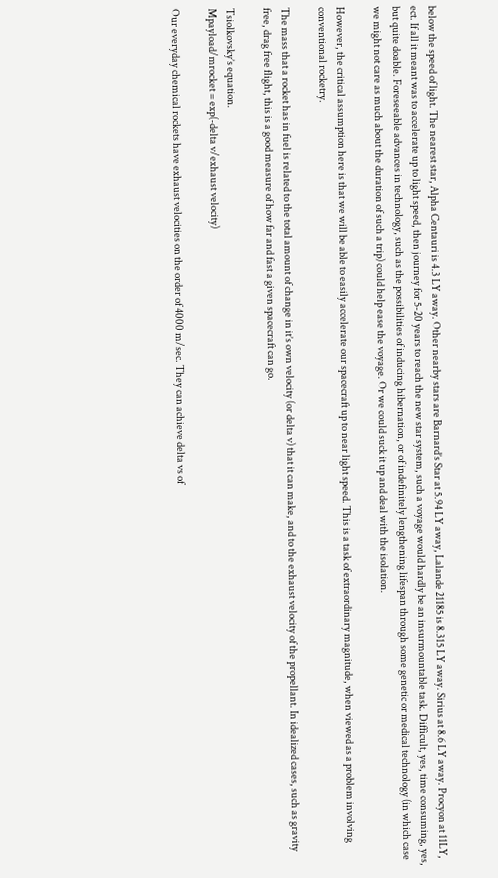below the speed of light. The nearest star, Alpha Centauri is 4.3 LY away. Other nearby stars are Barnard’s Star at 5.94 LY away, Lalande 21185 is 8.315 LY away. Sirius at 8.6 LY away. Procyon at 11LY, ect. If all it meant was to accelerate up to light speed, then journey for 5-20 years to reach the new star system, such a voyage would hardly be an insurmountable task. Difficult, yes, time consuming, yes, but quite doable. Foreseeable advances in technology, such as the possibilities of inducing hibernation, or of indefinitely lengthening lifespan through some genetic or medical technology (in which case we might not care as much about the duration of such a trip) could help ease the voyage. Or we could suck it up and deal with the isolation.

However, the critical assumption here is that we will be able to easily accelerate our spacecraft up to near light speed. This is a task of extraordinary magnitude, when viewed as a problem involving conventional rocketry.

The mass that a rocket has in fuel is related to the total amount of change in it’s own velocity (or delta v) that it can make, and to the exhaust velocity of the propellant. In idealized cases, such as gravity free, drag free flight, this is a good measure of how far and fast a given spacecraft can go.

Tsiolkovsky’s equation.
Mpayload/mrocket = exp(-delta v/exhaust velocity)

Our everyday chemical rockets have exhaust velocities on the order of 4000 m/sec. They can achieve delta vs of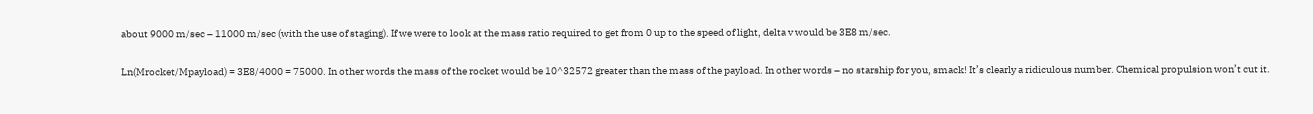about 9000 m/sec – 11000 m/sec (with the use of staging). If we were to look at the mass ratio required to get from 0 up to the speed of light, delta v would be 3E8 m/sec.

Ln(Mrocket/Mpayload) = 3E8/4000 = 75000. In other words the mass of the rocket would be 10^32572 greater than the mass of the payload. In other words – no starship for you, smack! It’s clearly a ridiculous number. Chemical propulsion won’t cut it.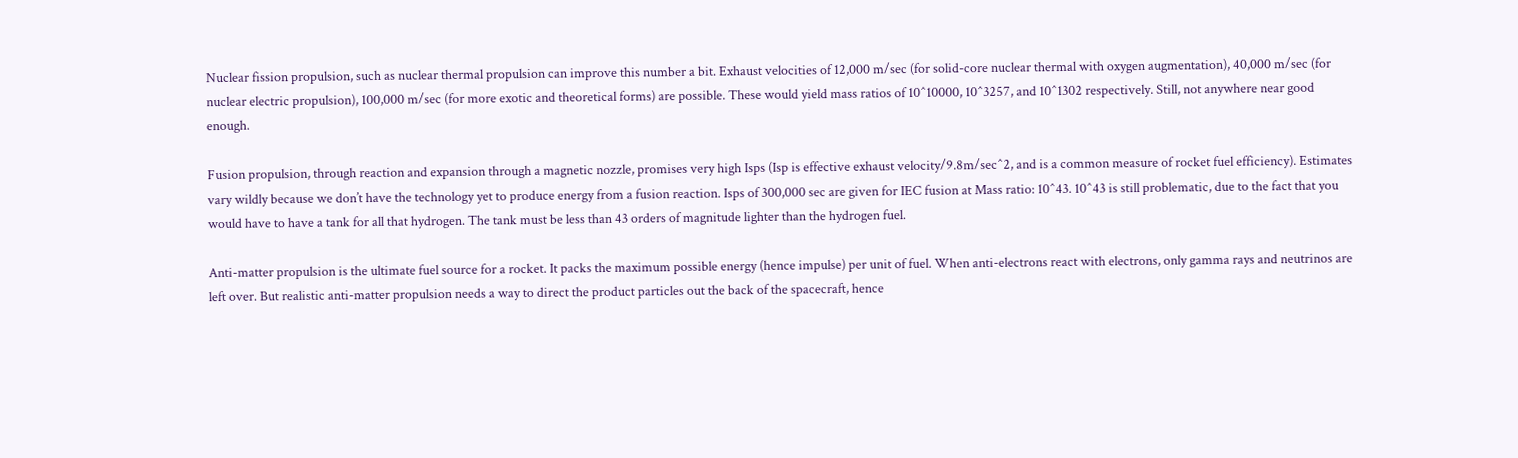Nuclear fission propulsion, such as nuclear thermal propulsion can improve this number a bit. Exhaust velocities of 12,000 m/sec (for solid-core nuclear thermal with oxygen augmentation), 40,000 m/sec (for nuclear electric propulsion), 100,000 m/sec (for more exotic and theoretical forms) are possible. These would yield mass ratios of 10^10000, 10^3257, and 10^1302 respectively. Still, not anywhere near good enough.

Fusion propulsion, through reaction and expansion through a magnetic nozzle, promises very high Isps (Isp is effective exhaust velocity/9.8m/sec^2, and is a common measure of rocket fuel efficiency). Estimates vary wildly because we don’t have the technology yet to produce energy from a fusion reaction. Isps of 300,000 sec are given for IEC fusion at Mass ratio: 10^43. 10^43 is still problematic, due to the fact that you would have to have a tank for all that hydrogen. The tank must be less than 43 orders of magnitude lighter than the hydrogen fuel.

Anti-matter propulsion is the ultimate fuel source for a rocket. It packs the maximum possible energy (hence impulse) per unit of fuel. When anti-electrons react with electrons, only gamma rays and neutrinos are left over. But realistic anti-matter propulsion needs a way to direct the product particles out the back of the spacecraft, hence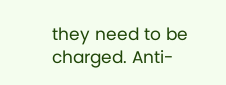they need to be charged. Anti-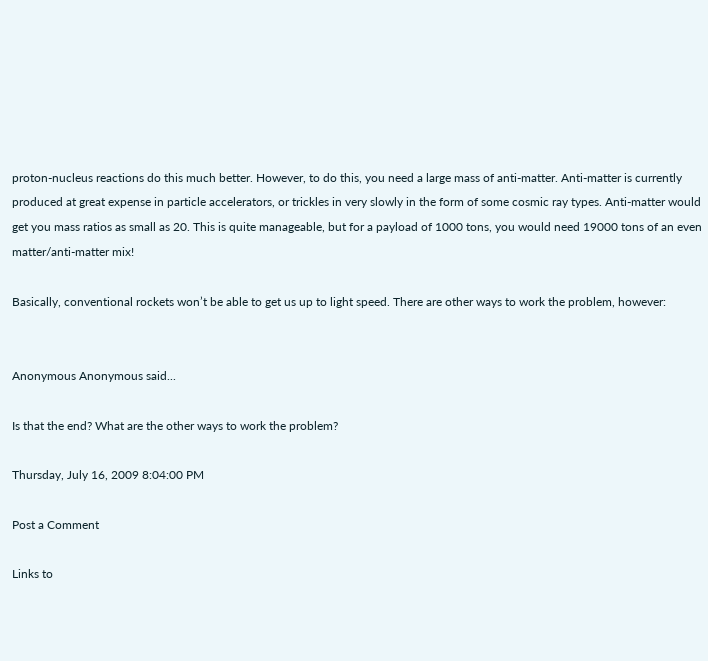proton-nucleus reactions do this much better. However, to do this, you need a large mass of anti-matter. Anti-matter is currently produced at great expense in particle accelerators, or trickles in very slowly in the form of some cosmic ray types. Anti-matter would get you mass ratios as small as 20. This is quite manageable, but for a payload of 1000 tons, you would need 19000 tons of an even matter/anti-matter mix!

Basically, conventional rockets won’t be able to get us up to light speed. There are other ways to work the problem, however:


Anonymous Anonymous said...

Is that the end? What are the other ways to work the problem?

Thursday, July 16, 2009 8:04:00 PM

Post a Comment

Links to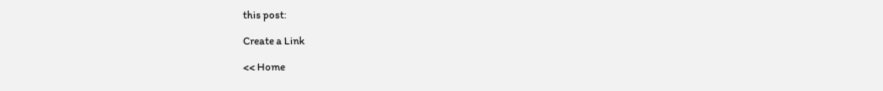this post:

Create a Link

<< Home